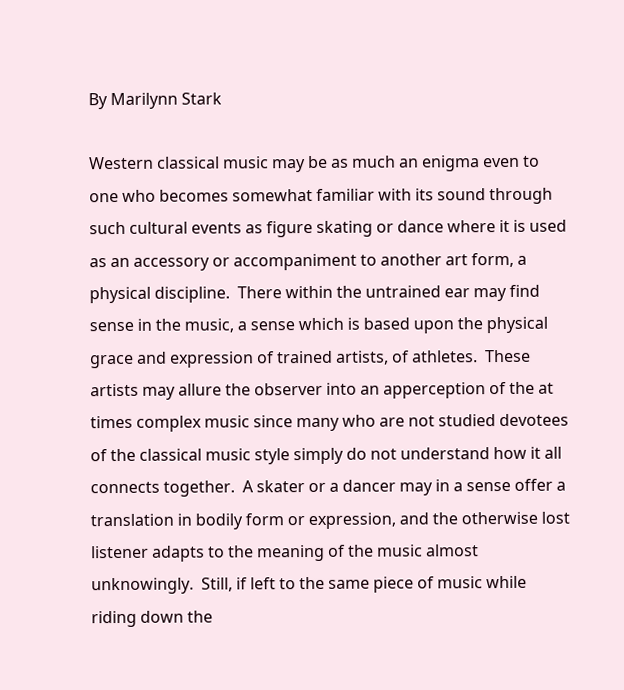By Marilynn Stark

Western classical music may be as much an enigma even to one who becomes somewhat familiar with its sound through such cultural events as figure skating or dance where it is used as an accessory or accompaniment to another art form, a physical discipline.  There within the untrained ear may find sense in the music, a sense which is based upon the physical grace and expression of trained artists, of athletes.  These artists may allure the observer into an apperception of the at times complex music since many who are not studied devotees of the classical music style simply do not understand how it all connects together.  A skater or a dancer may in a sense offer a translation in bodily form or expression, and the otherwise lost listener adapts to the meaning of the music almost unknowingly.  Still, if left to the same piece of music while riding down the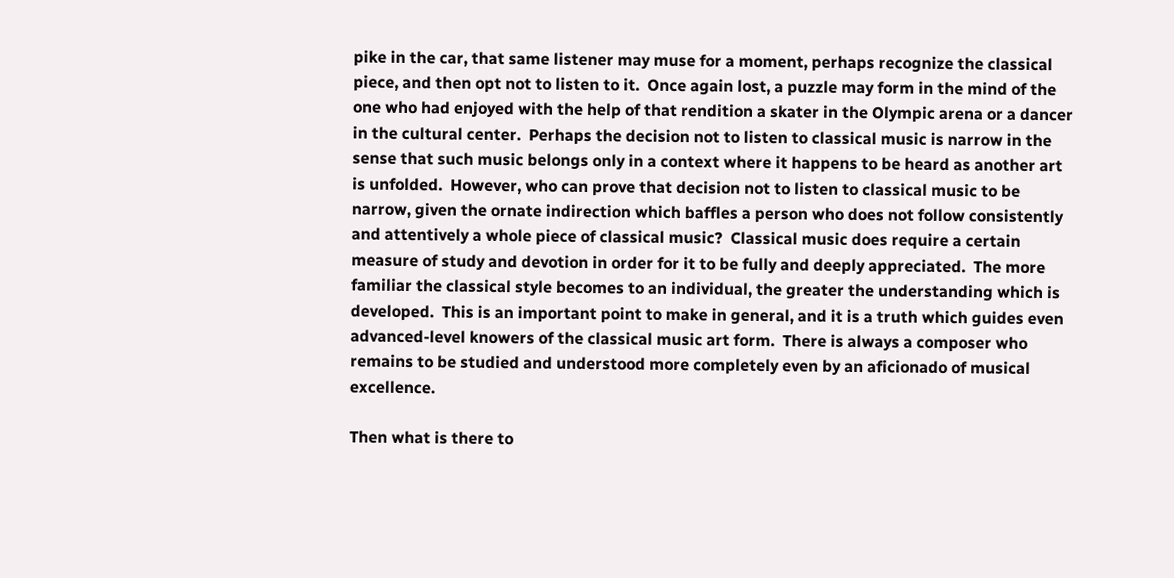pike in the car, that same listener may muse for a moment, perhaps recognize the classical piece, and then opt not to listen to it.  Once again lost, a puzzle may form in the mind of the one who had enjoyed with the help of that rendition a skater in the Olympic arena or a dancer in the cultural center.  Perhaps the decision not to listen to classical music is narrow in the sense that such music belongs only in a context where it happens to be heard as another art is unfolded.  However, who can prove that decision not to listen to classical music to be narrow, given the ornate indirection which baffles a person who does not follow consistently and attentively a whole piece of classical music?  Classical music does require a certain measure of study and devotion in order for it to be fully and deeply appreciated.  The more familiar the classical style becomes to an individual, the greater the understanding which is developed.  This is an important point to make in general, and it is a truth which guides even advanced-level knowers of the classical music art form.  There is always a composer who remains to be studied and understood more completely even by an aficionado of musical excellence.

Then what is there to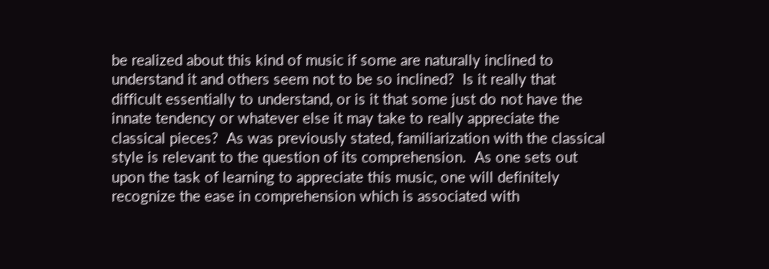be realized about this kind of music if some are naturally inclined to understand it and others seem not to be so inclined?  Is it really that difficult essentially to understand, or is it that some just do not have the innate tendency or whatever else it may take to really appreciate the classical pieces?  As was previously stated, familiarization with the classical style is relevant to the question of its comprehension.  As one sets out upon the task of learning to appreciate this music, one will definitely recognize the ease in comprehension which is associated with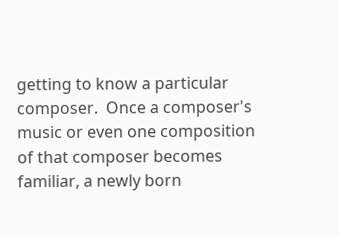getting to know a particular composer.  Once a composer's music or even one composition of that composer becomes familiar, a newly born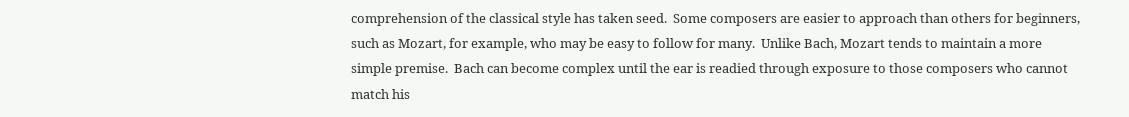comprehension of the classical style has taken seed.  Some composers are easier to approach than others for beginners, such as Mozart, for example, who may be easy to follow for many.  Unlike Bach, Mozart tends to maintain a more simple premise.  Bach can become complex until the ear is readied through exposure to those composers who cannot match his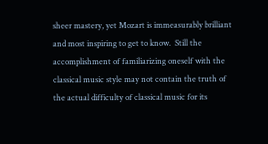sheer mastery, yet Mozart is immeasurably brilliant and most inspiring to get to know.  Still the accomplishment of familiarizing oneself with the classical music style may not contain the truth of the actual difficulty of classical music for its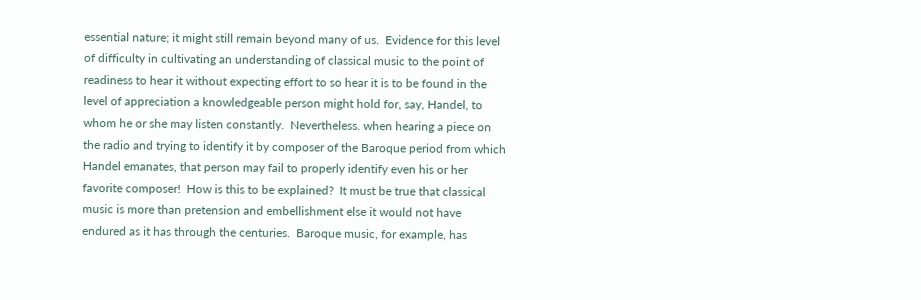essential nature; it might still remain beyond many of us.  Evidence for this level of difficulty in cultivating an understanding of classical music to the point of readiness to hear it without expecting effort to so hear it is to be found in the level of appreciation a knowledgeable person might hold for, say, Handel, to whom he or she may listen constantly.  Nevertheless. when hearing a piece on the radio and trying to identify it by composer of the Baroque period from which Handel emanates, that person may fail to properly identify even his or her favorite composer!  How is this to be explained?  It must be true that classical music is more than pretension and embellishment else it would not have endured as it has through the centuries.  Baroque music, for example, has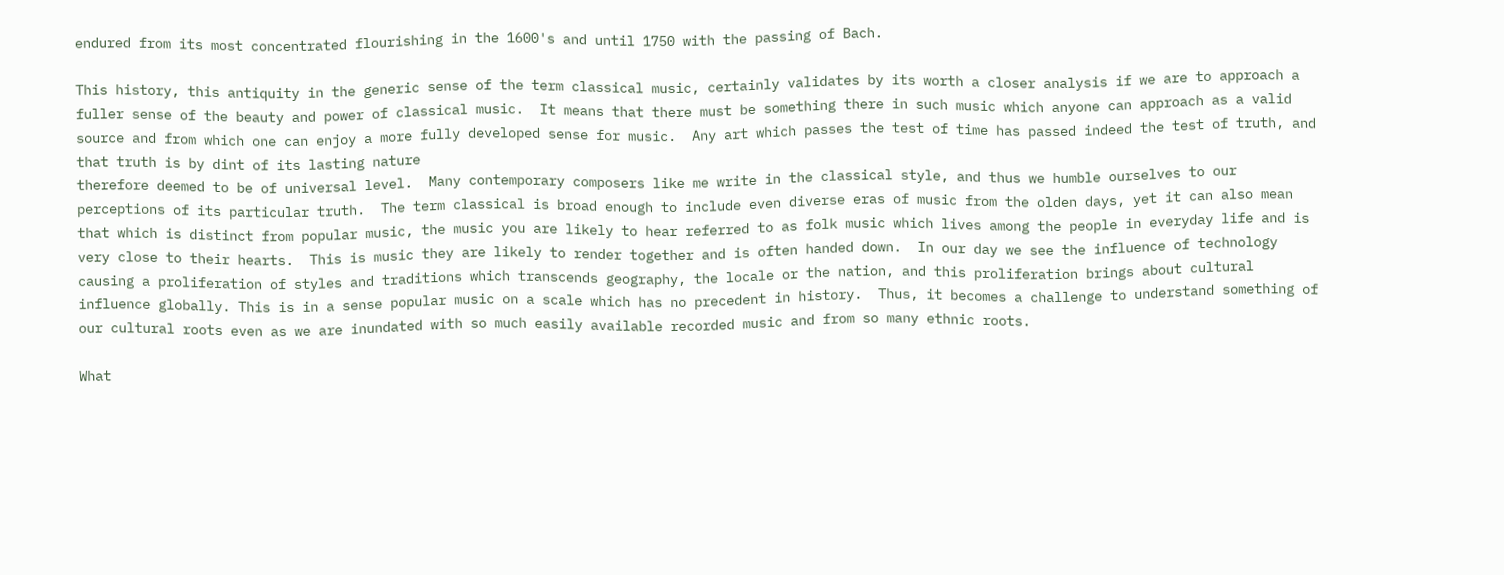endured from its most concentrated flourishing in the 1600's and until 1750 with the passing of Bach.

This history, this antiquity in the generic sense of the term classical music, certainly validates by its worth a closer analysis if we are to approach a fuller sense of the beauty and power of classical music.  It means that there must be something there in such music which anyone can approach as a valid source and from which one can enjoy a more fully developed sense for music.  Any art which passes the test of time has passed indeed the test of truth, and that truth is by dint of its lasting nature
therefore deemed to be of universal level.  Many contemporary composers like me write in the classical style, and thus we humble ourselves to our perceptions of its particular truth.  The term classical is broad enough to include even diverse eras of music from the olden days, yet it can also mean that which is distinct from popular music, the music you are likely to hear referred to as folk music which lives among the people in everyday life and is very close to their hearts.  This is music they are likely to render together and is often handed down.  In our day we see the influence of technology causing a proliferation of styles and traditions which transcends geography, the locale or the nation, and this proliferation brings about cultural influence globally. This is in a sense popular music on a scale which has no precedent in history.  Thus, it becomes a challenge to understand something of our cultural roots even as we are inundated with so much easily available recorded music and from so many ethnic roots.

What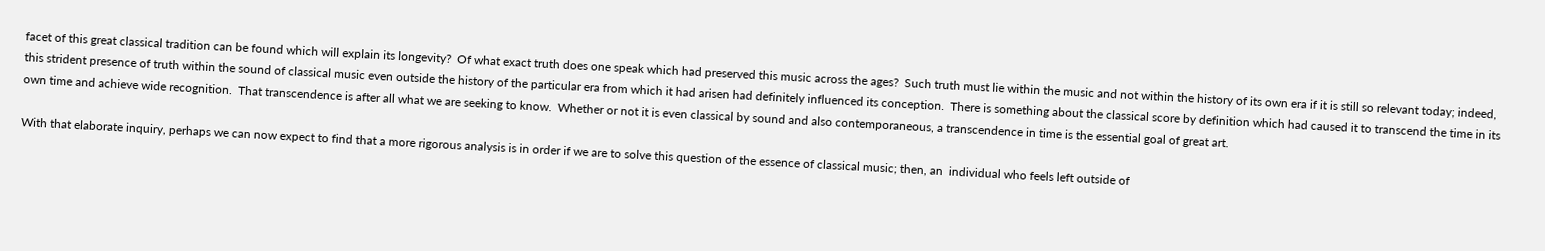facet of this great classical tradition can be found which will explain its longevity?  Of what exact truth does one speak which had preserved this music across the ages?  Such truth must lie within the music and not within the history of its own era if it is still so relevant today; indeed, this strident presence of truth within the sound of classical music even outside the history of the particular era from which it had arisen had definitely influenced its conception.  There is something about the classical score by definition which had caused it to transcend the time in its own time and achieve wide recognition.  That transcendence is after all what we are seeking to know.  Whether or not it is even classical by sound and also contemporaneous, a transcendence in time is the essential goal of great art.

With that elaborate inquiry, perhaps we can now expect to find that a more rigorous analysis is in order if we are to solve this question of the essence of classical music; then, an  individual who feels left outside of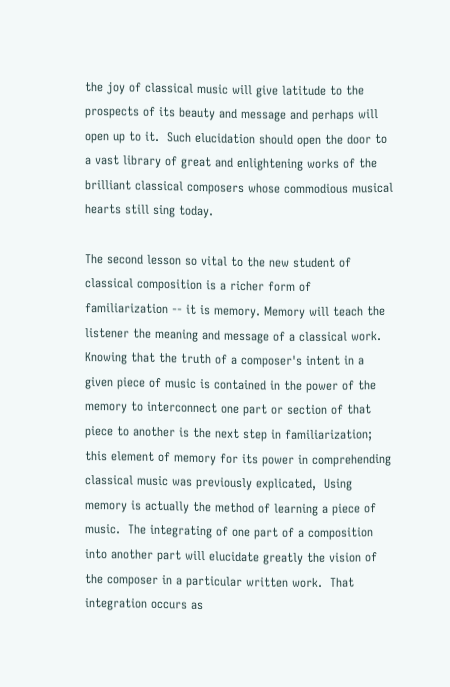the joy of classical music will give latitude to the prospects of its beauty and message and perhaps will open up to it.  Such elucidation should open the door to a vast library of great and enlightening works of the brilliant classical composers whose commodious musical hearts still sing today.

The second lesson so vital to the new student of classical composition is a richer form of familiarization -- it is memory. Memory will teach the listener the meaning and message of a classical work.  Knowing that the truth of a composer's intent in a given piece of music is contained in the power of the memory to interconnect one part or section of that piece to another is the next step in familiarization; this element of memory for its power in comprehending classical music was previously explicated,  Using memory is actually the method of learning a piece of music.  The integrating of one part of a composition into another part will elucidate greatly the vision of the composer in a particular written work.  That integration occurs as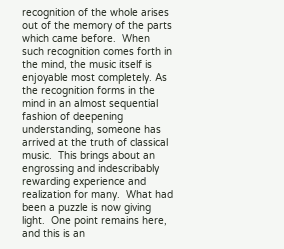recognition of the whole arises out of the memory of the parts which came before.  When such recognition comes forth in the mind, the music itself is enjoyable most completely. As the recognition forms in the mind in an almost sequential fashion of deepening understanding, someone has arrived at the truth of classical music.  This brings about an engrossing and indescribably rewarding experience and realization for many.  What had been a puzzle is now giving light.  One point remains here, and this is an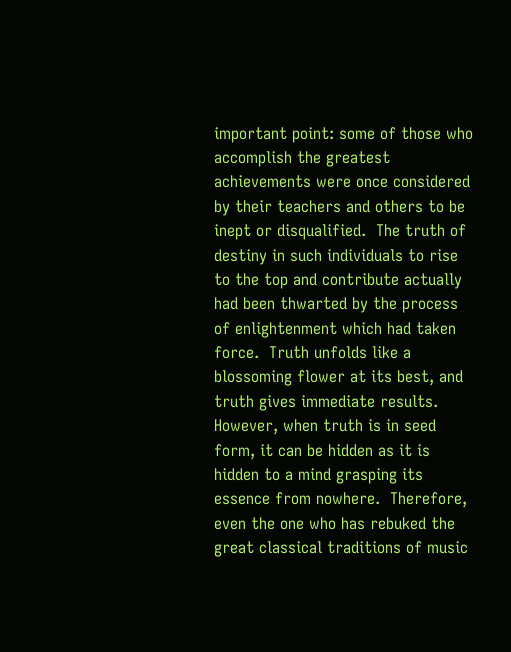important point: some of those who accomplish the greatest achievements were once considered by their teachers and others to be inept or disqualified.  The truth of destiny in such individuals to rise to the top and contribute actually had been thwarted by the process of enlightenment which had taken force.  Truth unfolds like a blossoming flower at its best, and truth gives immediate results.  However, when truth is in seed form, it can be hidden as it is hidden to a mind grasping its essence from nowhere.  Therefore, even the one who has rebuked the great classical traditions of music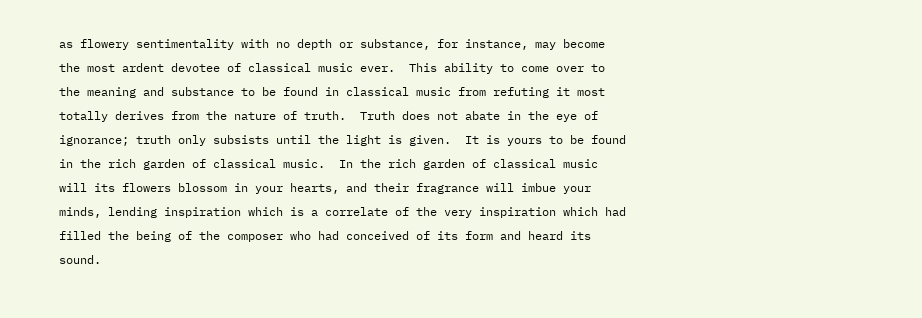as flowery sentimentality with no depth or substance, for instance, may become the most ardent devotee of classical music ever.  This ability to come over to the meaning and substance to be found in classical music from refuting it most totally derives from the nature of truth.  Truth does not abate in the eye of ignorance; truth only subsists until the light is given.  It is yours to be found in the rich garden of classical music.  In the rich garden of classical music will its flowers blossom in your hearts, and their fragrance will imbue your minds, lending inspiration which is a correlate of the very inspiration which had filled the being of the composer who had conceived of its form and heard its sound.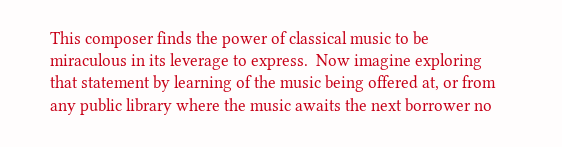This composer finds the power of classical music to be miraculous in its leverage to express.  Now imagine exploring that statement by learning of the music being offered at, or from any public library where the music awaits the next borrower no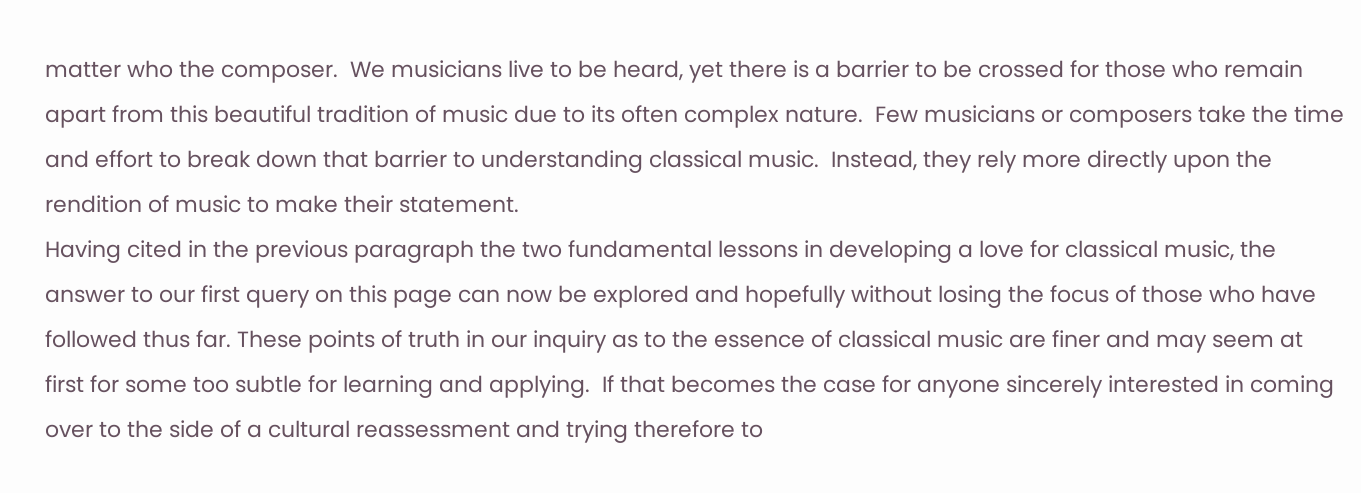matter who the composer.  We musicians live to be heard, yet there is a barrier to be crossed for those who remain apart from this beautiful tradition of music due to its often complex nature.  Few musicians or composers take the time and effort to break down that barrier to understanding classical music.  Instead, they rely more directly upon the rendition of music to make their statement.
Having cited in the previous paragraph the two fundamental lessons in developing a love for classical music, the answer to our first query on this page can now be explored and hopefully without losing the focus of those who have followed thus far. These points of truth in our inquiry as to the essence of classical music are finer and may seem at first for some too subtle for learning and applying.  If that becomes the case for anyone sincerely interested in coming over to the side of a cultural reassessment and trying therefore to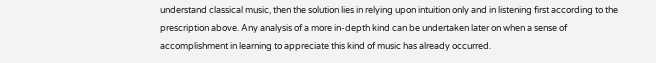understand classical music, then the solution lies in relying upon intuition only and in listening first according to the prescription above. Any analysis of a more in-depth kind can be undertaken later on when a sense of accomplishment in learning to appreciate this kind of music has already occurred.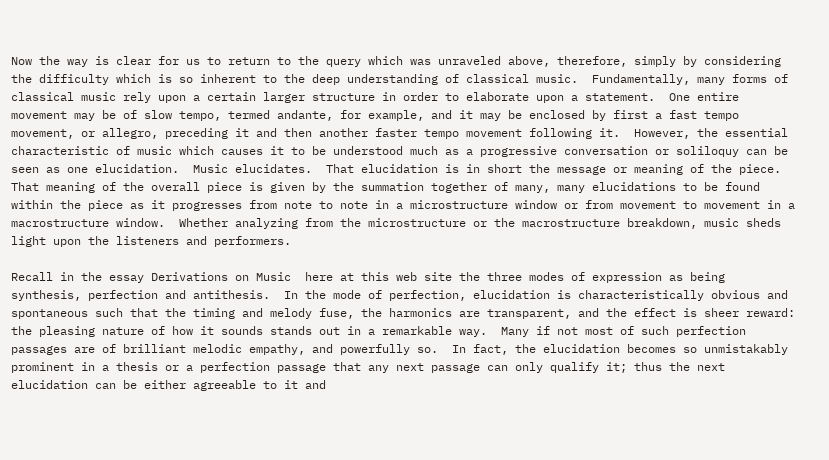Now the way is clear for us to return to the query which was unraveled above, therefore, simply by considering the difficulty which is so inherent to the deep understanding of classical music.  Fundamentally, many forms of classical music rely upon a certain larger structure in order to elaborate upon a statement.  One entire movement may be of slow tempo, termed andante, for example, and it may be enclosed by first a fast tempo movement, or allegro, preceding it and then another faster tempo movement following it.  However, the essential characteristic of music which causes it to be understood much as a progressive conversation or soliloquy can be seen as one elucidation.  Music elucidates.  That elucidation is in short the message or meaning of the piece.  That meaning of the overall piece is given by the summation together of many, many elucidations to be found within the piece as it progresses from note to note in a microstructure window or from movement to movement in a macrostructure window.  Whether analyzing from the microstructure or the macrostructure breakdown, music sheds light upon the listeners and performers.

Recall in the essay Derivations on Music  here at this web site the three modes of expression as being synthesis, perfection and antithesis.  In the mode of perfection, elucidation is characteristically obvious and spontaneous such that the timing and melody fuse, the harmonics are transparent, and the effect is sheer reward: the pleasing nature of how it sounds stands out in a remarkable way.  Many if not most of such perfection passages are of brilliant melodic empathy, and powerfully so.  In fact, the elucidation becomes so unmistakably prominent in a thesis or a perfection passage that any next passage can only qualify it; thus the next elucidation can be either agreeable to it and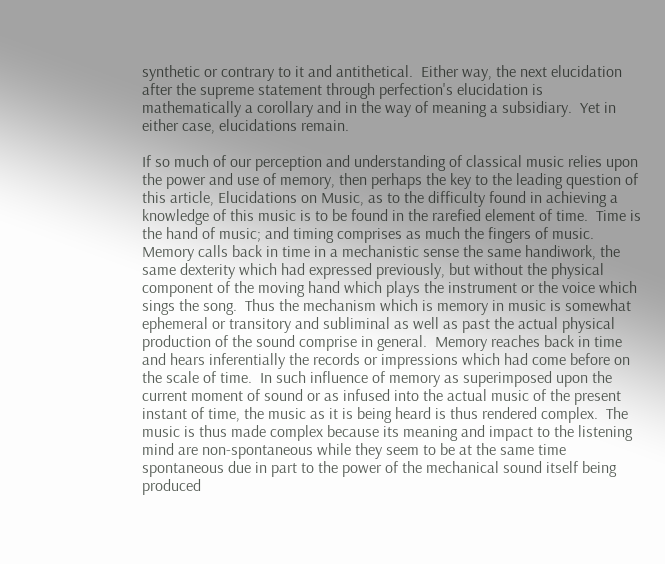synthetic or contrary to it and antithetical.  Either way, the next elucidation after the supreme statement through perfection's elucidation is mathematically a corollary and in the way of meaning a subsidiary.  Yet in either case, elucidations remain.

If so much of our perception and understanding of classical music relies upon the power and use of memory, then perhaps the key to the leading question of this article, Elucidations on Music, as to the difficulty found in achieving a knowledge of this music is to be found in the rarefied element of time.  Time is the hand of music; and timing comprises as much the fingers of music.  Memory calls back in time in a mechanistic sense the same handiwork, the same dexterity which had expressed previously, but without the physical component of the moving hand which plays the instrument or the voice which sings the song.  Thus the mechanism which is memory in music is somewhat ephemeral or transitory and subliminal as well as past the actual physical production of the sound comprise in general.  Memory reaches back in time and hears inferentially the records or impressions which had come before on the scale of time.  In such influence of memory as superimposed upon the current moment of sound or as infused into the actual music of the present instant of time, the music as it is being heard is thus rendered complex.  The music is thus made complex because its meaning and impact to the listening mind are non-spontaneous while they seem to be at the same time spontaneous due in part to the power of the mechanical sound itself being produced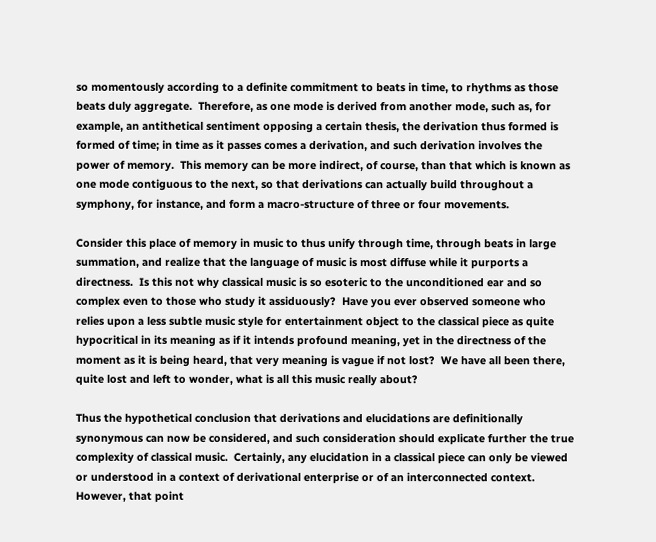so momentously according to a definite commitment to beats in time, to rhythms as those beats duly aggregate.  Therefore, as one mode is derived from another mode, such as, for example, an antithetical sentiment opposing a certain thesis, the derivation thus formed is formed of time; in time as it passes comes a derivation, and such derivation involves the power of memory.  This memory can be more indirect, of course, than that which is known as one mode contiguous to the next, so that derivations can actually build throughout a symphony, for instance, and form a macro-structure of three or four movements.

Consider this place of memory in music to thus unify through time, through beats in large summation, and realize that the language of music is most diffuse while it purports a directness.  Is this not why classical music is so esoteric to the unconditioned ear and so complex even to those who study it assiduously?  Have you ever observed someone who relies upon a less subtle music style for entertainment object to the classical piece as quite hypocritical in its meaning as if it intends profound meaning, yet in the directness of the moment as it is being heard, that very meaning is vague if not lost?  We have all been there, quite lost and left to wonder, what is all this music really about?

Thus the hypothetical conclusion that derivations and elucidations are definitionally synonymous can now be considered, and such consideration should explicate further the true complexity of classical music.  Certainly, any elucidation in a classical piece can only be viewed or understood in a context of derivational enterprise or of an interconnected context.  However, that point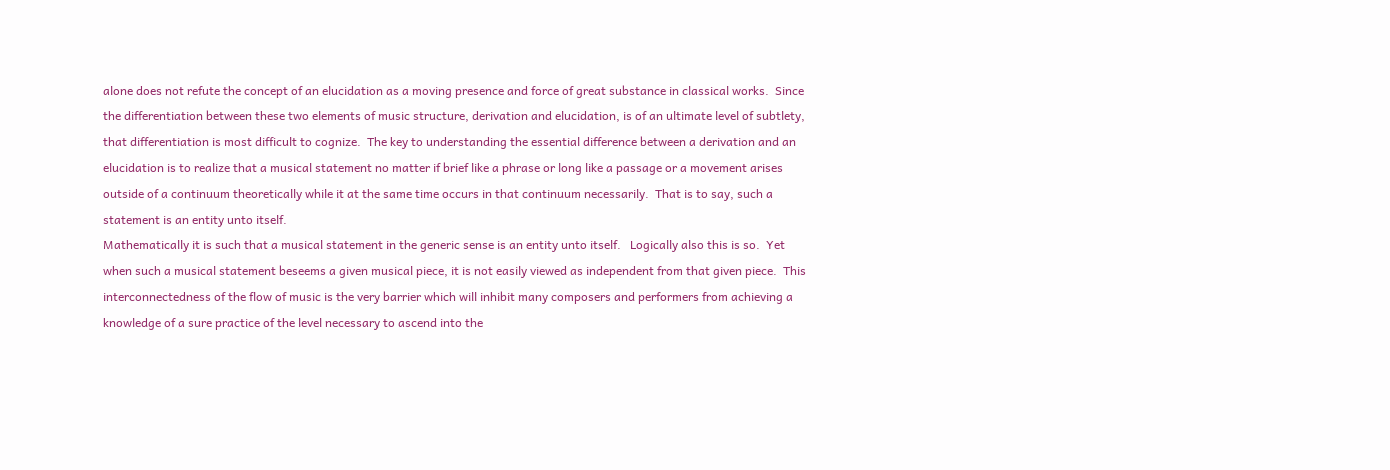alone does not refute the concept of an elucidation as a moving presence and force of great substance in classical works.  Since the differentiation between these two elements of music structure, derivation and elucidation, is of an ultimate level of subtlety, that differentiation is most difficult to cognize.  The key to understanding the essential difference between a derivation and an elucidation is to realize that a musical statement no matter if brief like a phrase or long like a passage or a movement arises outside of a continuum theoretically while it at the same time occurs in that continuum necessarily.  That is to say, such a statement is an entity unto itself.
Mathematically it is such that a musical statement in the generic sense is an entity unto itself.   Logically also this is so.  Yet when such a musical statement beseems a given musical piece, it is not easily viewed as independent from that given piece.  This interconnectedness of the flow of music is the very barrier which will inhibit many composers and performers from achieving a knowledge of a sure practice of the level necessary to ascend into the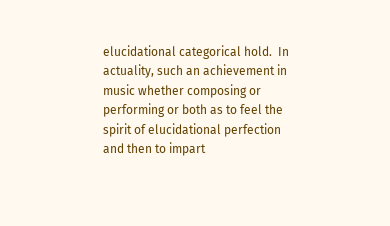elucidational categorical hold.  In actuality, such an achievement in music whether composing or performing or both as to feel the spirit of elucidational perfection and then to impart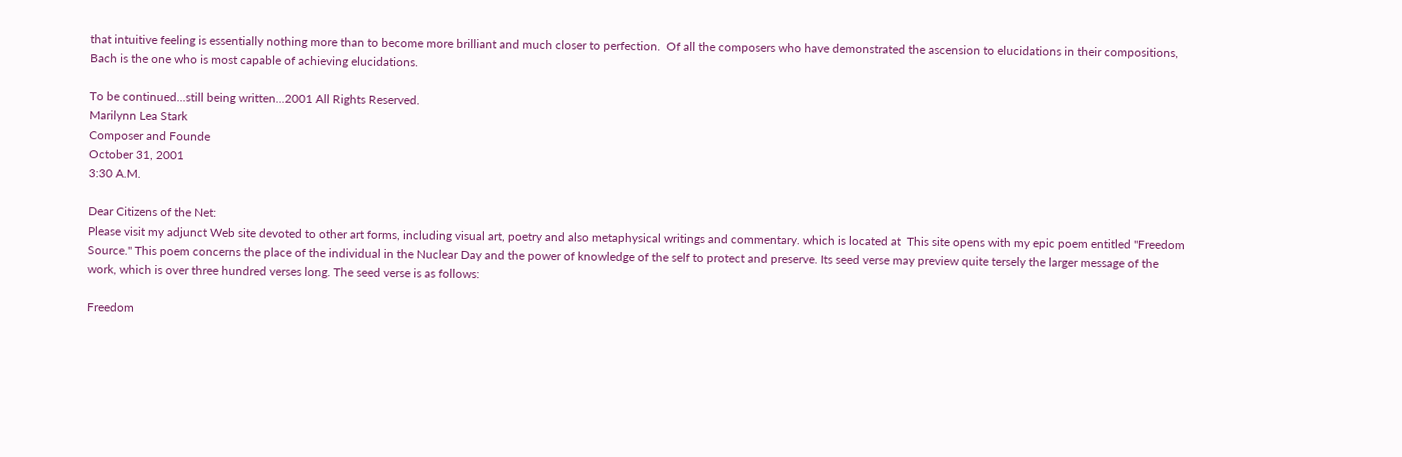that intuitive feeling is essentially nothing more than to become more brilliant and much closer to perfection.  Of all the composers who have demonstrated the ascension to elucidations in their compositions, Bach is the one who is most capable of achieving elucidations.

To be continued...still being written...2001 All Rights Reserved.
Marilynn Lea Stark
Composer and Founde
October 31, 2001
3:30 A.M.

Dear Citizens of the Net:
Please visit my adjunct Web site devoted to other art forms, including visual art, poetry and also metaphysical writings and commentary. which is located at  This site opens with my epic poem entitled "Freedom Source." This poem concerns the place of the individual in the Nuclear Day and the power of knowledge of the self to protect and preserve. Its seed verse may preview quite tersely the larger message of the work, which is over three hundred verses long. The seed verse is as follows:

Freedom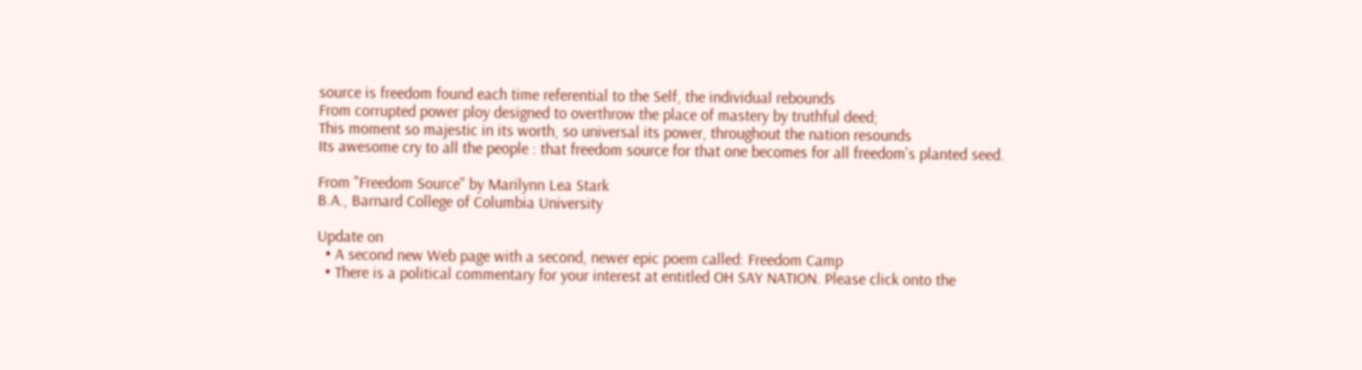source is freedom found each time referential to the Self, the individual rebounds
From corrupted power ploy designed to overthrow the place of mastery by truthful deed;
This moment so majestic in its worth, so universal its power, throughout the nation resounds
Its awesome cry to all the people : that freedom source for that one becomes for all freedom's planted seed.

From "Freedom Source" by Marilynn Lea Stark
B.A., Barnard College of Columbia University

Update on
  • A second new Web page with a second, newer epic poem called: Freedom Camp
  • There is a political commentary for your interest at entitled OH SAY NATION. Please click onto the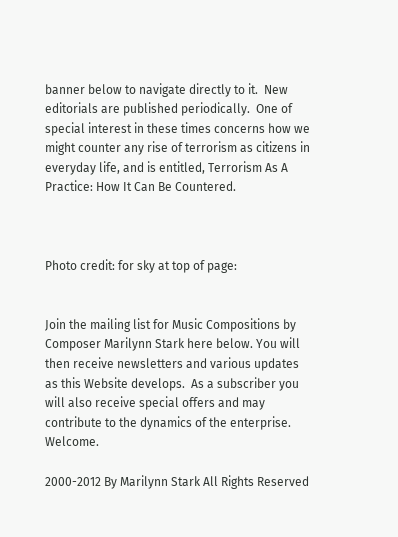banner below to navigate directly to it.  New editorials are published periodically.  One of special interest in these times concerns how we might counter any rise of terrorism as citizens in everyday life, and is entitled, Terrorism As A Practice: How It Can Be Countered.



Photo credit: for sky at top of page:


Join the mailing list for Music Compositions by Composer Marilynn Stark here below. You will then receive newsletters and various updates as this Website develops.  As a subscriber you will also receive special offers and may contribute to the dynamics of the enterprise.  Welcome.

2000-2012 By Marilynn Stark All Rights Reserved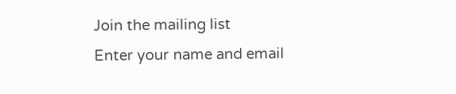Join the mailing list
Enter your name and email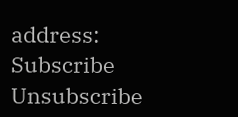address:
Subscribe Unsubscribe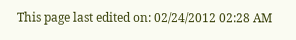This page last edited on: 02/24/2012 02:28 AM